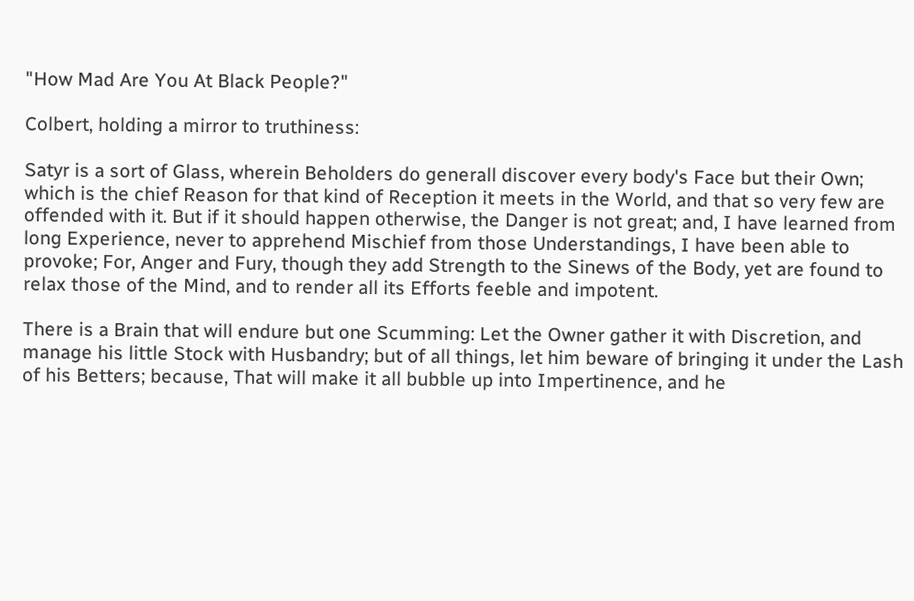"How Mad Are You At Black People?"

Colbert, holding a mirror to truthiness:

Satyr is a sort of Glass, wherein Beholders do generall discover every body's Face but their Own; which is the chief Reason for that kind of Reception it meets in the World, and that so very few are offended with it. But if it should happen otherwise, the Danger is not great; and, I have learned from long Experience, never to apprehend Mischief from those Understandings, I have been able to provoke; For, Anger and Fury, though they add Strength to the Sinews of the Body, yet are found to relax those of the Mind, and to render all its Efforts feeble and impotent.

There is a Brain that will endure but one Scumming: Let the Owner gather it with Discretion, and manage his little Stock with Husbandry; but of all things, let him beware of bringing it under the Lash of his Betters; because, That will make it all bubble up into Impertinence, and he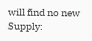will find no new Supply: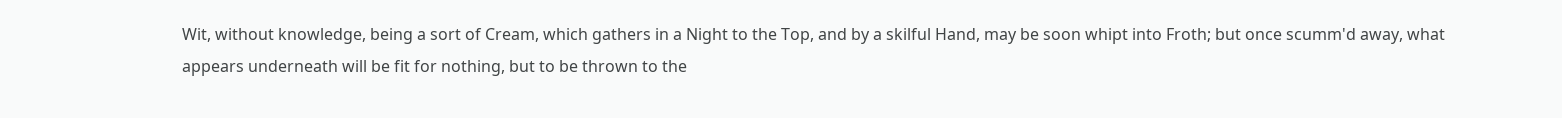Wit, without knowledge, being a sort of Cream, which gathers in a Night to the Top, and by a skilful Hand, may be soon whipt into Froth; but once scumm'd away, what appears underneath will be fit for nothing, but to be thrown to the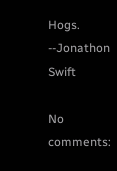Hogs. --Jonathon Swift

No comments: